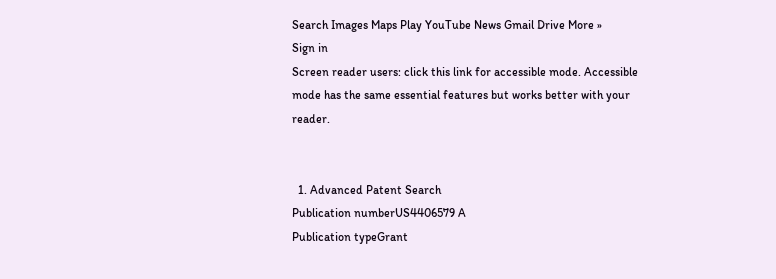Search Images Maps Play YouTube News Gmail Drive More »
Sign in
Screen reader users: click this link for accessible mode. Accessible mode has the same essential features but works better with your reader.


  1. Advanced Patent Search
Publication numberUS4406579 A
Publication typeGrant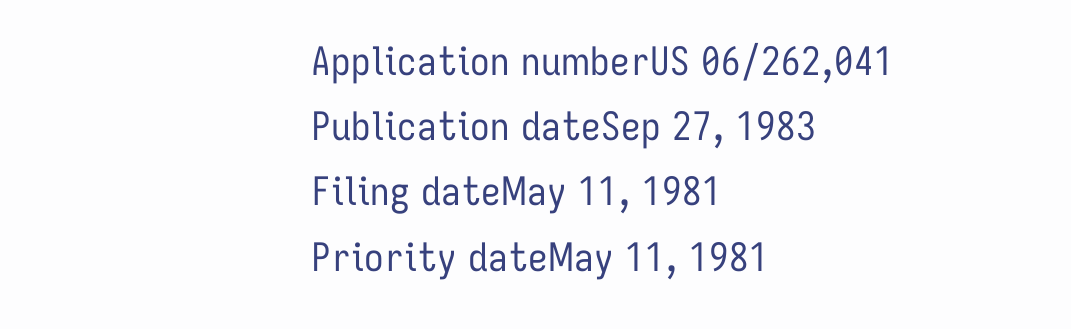Application numberUS 06/262,041
Publication dateSep 27, 1983
Filing dateMay 11, 1981
Priority dateMay 11, 1981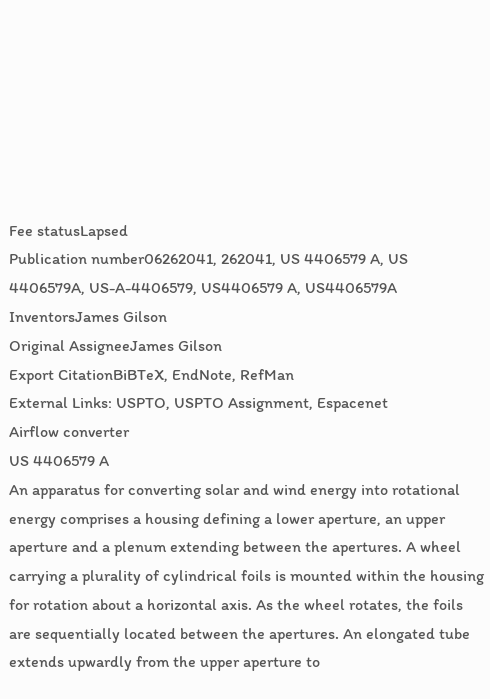Fee statusLapsed
Publication number06262041, 262041, US 4406579 A, US 4406579A, US-A-4406579, US4406579 A, US4406579A
InventorsJames Gilson
Original AssigneeJames Gilson
Export CitationBiBTeX, EndNote, RefMan
External Links: USPTO, USPTO Assignment, Espacenet
Airflow converter
US 4406579 A
An apparatus for converting solar and wind energy into rotational energy comprises a housing defining a lower aperture, an upper aperture and a plenum extending between the apertures. A wheel carrying a plurality of cylindrical foils is mounted within the housing for rotation about a horizontal axis. As the wheel rotates, the foils are sequentially located between the apertures. An elongated tube extends upwardly from the upper aperture to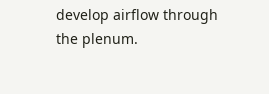develop airflow through the plenum.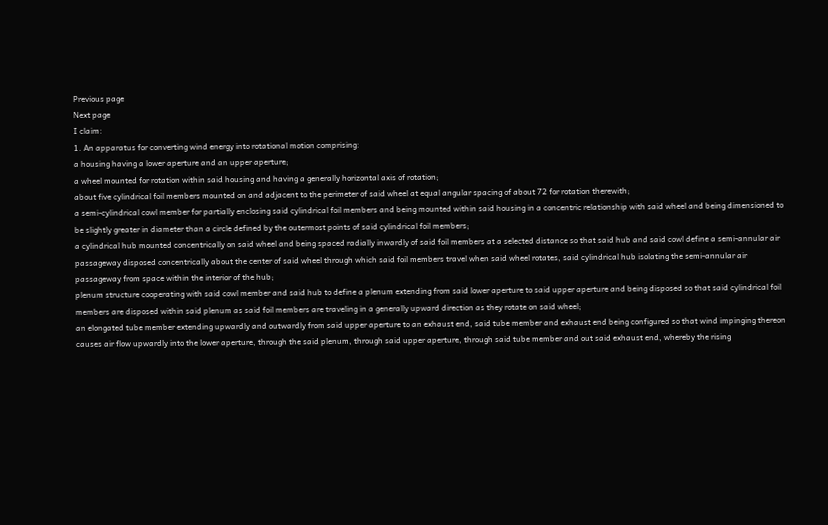Previous page
Next page
I claim:
1. An apparatus for converting wind energy into rotational motion comprising:
a housing having a lower aperture and an upper aperture;
a wheel mounted for rotation within said housing and having a generally horizontal axis of rotation;
about five cylindrical foil members mounted on and adjacent to the perimeter of said wheel at equal angular spacing of about 72 for rotation therewith;
a semi-cylindrical cowl member for partially enclosing said cylindrical foil members and being mounted within said housing in a concentric relationship with said wheel and being dimensioned to be slightly greater in diameter than a circle defined by the outermost points of said cylindrical foil members;
a cylindrical hub mounted concentrically on said wheel and being spaced radially inwardly of said foil members at a selected distance so that said hub and said cowl define a semi-annular air passageway disposed concentrically about the center of said wheel through which said foil members travel when said wheel rotates, said cylindrical hub isolating the semi-annular air passageway from space within the interior of the hub;
plenum structure cooperating with said cowl member and said hub to define a plenum extending from said lower aperture to said upper aperture and being disposed so that said cylindrical foil members are disposed within said plenum as said foil members are traveling in a generally upward direction as they rotate on said wheel;
an elongated tube member extending upwardly and outwardly from said upper aperture to an exhaust end, said tube member and exhaust end being configured so that wind impinging thereon causes air flow upwardly into the lower aperture, through the said plenum, through said upper aperture, through said tube member and out said exhaust end, whereby the rising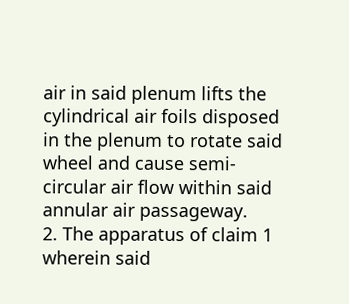air in said plenum lifts the cylindrical air foils disposed in the plenum to rotate said wheel and cause semi-circular air flow within said annular air passageway.
2. The apparatus of claim 1 wherein said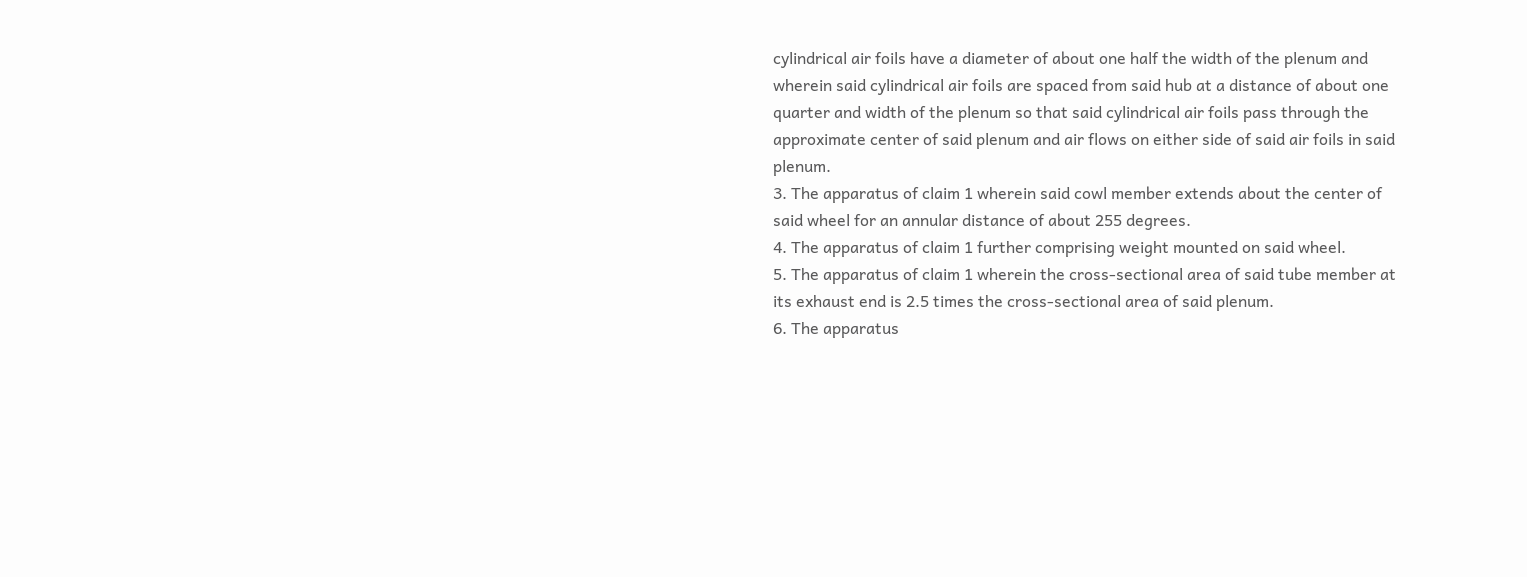cylindrical air foils have a diameter of about one half the width of the plenum and wherein said cylindrical air foils are spaced from said hub at a distance of about one quarter and width of the plenum so that said cylindrical air foils pass through the approximate center of said plenum and air flows on either side of said air foils in said plenum.
3. The apparatus of claim 1 wherein said cowl member extends about the center of said wheel for an annular distance of about 255 degrees.
4. The apparatus of claim 1 further comprising weight mounted on said wheel.
5. The apparatus of claim 1 wherein the cross-sectional area of said tube member at its exhaust end is 2.5 times the cross-sectional area of said plenum.
6. The apparatus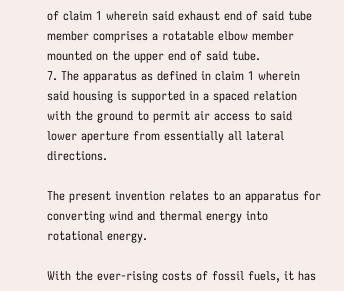of claim 1 wherein said exhaust end of said tube member comprises a rotatable elbow member mounted on the upper end of said tube.
7. The apparatus as defined in claim 1 wherein said housing is supported in a spaced relation with the ground to permit air access to said lower aperture from essentially all lateral directions.

The present invention relates to an apparatus for converting wind and thermal energy into rotational energy.

With the ever-rising costs of fossil fuels, it has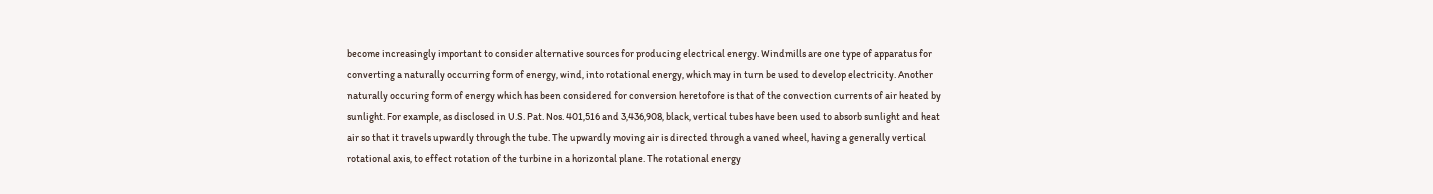become increasingly important to consider alternative sources for producing electrical energy. Windmills are one type of apparatus for converting a naturally occurring form of energy, wind, into rotational energy, which may in turn be used to develop electricity. Another naturally occuring form of energy which has been considered for conversion heretofore is that of the convection currents of air heated by sunlight. For example, as disclosed in U.S. Pat. Nos. 401,516 and 3,436,908, black, vertical tubes have been used to absorb sunlight and heat air so that it travels upwardly through the tube. The upwardly moving air is directed through a vaned wheel, having a generally vertical rotational axis, to effect rotation of the turbine in a horizontal plane. The rotational energy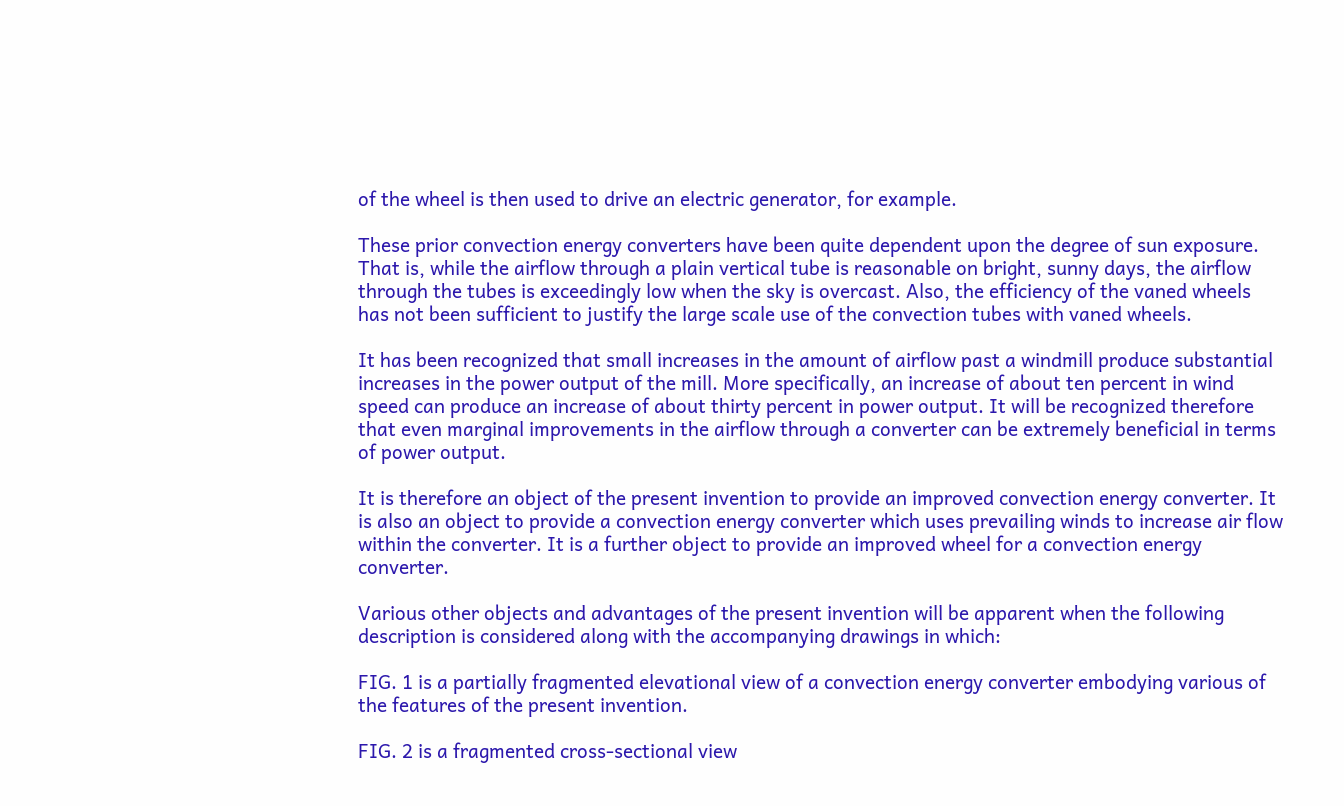of the wheel is then used to drive an electric generator, for example.

These prior convection energy converters have been quite dependent upon the degree of sun exposure. That is, while the airflow through a plain vertical tube is reasonable on bright, sunny days, the airflow through the tubes is exceedingly low when the sky is overcast. Also, the efficiency of the vaned wheels has not been sufficient to justify the large scale use of the convection tubes with vaned wheels.

It has been recognized that small increases in the amount of airflow past a windmill produce substantial increases in the power output of the mill. More specifically, an increase of about ten percent in wind speed can produce an increase of about thirty percent in power output. It will be recognized therefore that even marginal improvements in the airflow through a converter can be extremely beneficial in terms of power output.

It is therefore an object of the present invention to provide an improved convection energy converter. It is also an object to provide a convection energy converter which uses prevailing winds to increase air flow within the converter. It is a further object to provide an improved wheel for a convection energy converter.

Various other objects and advantages of the present invention will be apparent when the following description is considered along with the accompanying drawings in which:

FIG. 1 is a partially fragmented elevational view of a convection energy converter embodying various of the features of the present invention.

FIG. 2 is a fragmented cross-sectional view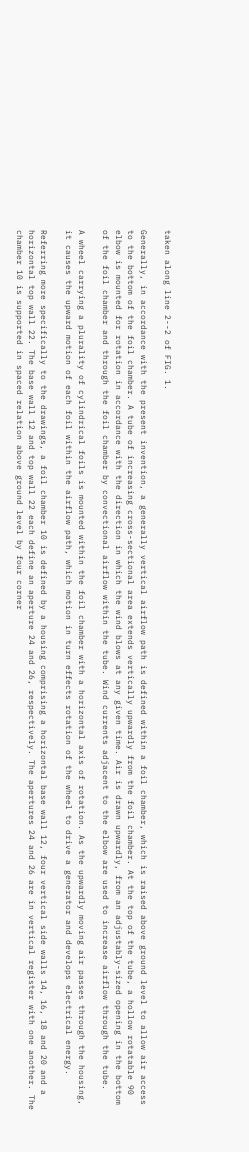taken along line 2--2 of FIG. 1.

Generally, in accordance with the present invention, a generally vertical airflow path is defined within a foil chamber, which is raised above ground level to allow air access to the bottom of the foil chamber. A tube of increasing cross-sectional area extends vertically upwardly from the foil chamber. At the top of the tube, a hollow rotatable 90 elbow is mounted for rotation in accordance with the direction in which the wind blows at any given time. Air is drawn upwardly, from an adjustably-sized opening in the bottom of the foil chamber and through the foil chamber by convectional airflow within the tube. Wind currents adjacent to the elbow are used to increase airflow through the tube.

A wheel carrying a plurality of cylindrical foils is mounted within the foil chamber with a horizontal axis of rotation. As the upwardly moving air passes through the housing, it causes the upward motion of each foil within the airflow path, which motion in turn effects rotation of the wheel to drive a generator and develops electrical energy.

Referring more specifically to the drawings, a foil chamber 10 is defined by a housing comprising a horizontal base wall 12, four vertical side walls 14, 16, 18 and 20 and a horizontal top wall 22. The base wall 12 and top wall 22 each define an aperture 24 and 26, respectively. The apertures 24 and 26 are in vertical register with one another. The chamber 10 is supported in spaced relation above ground level by four corner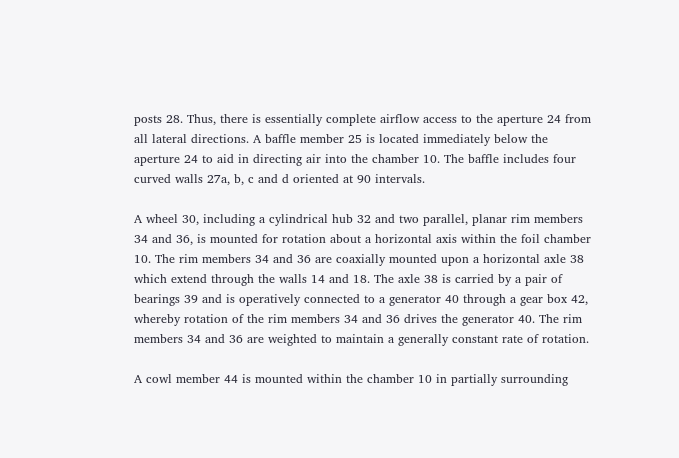posts 28. Thus, there is essentially complete airflow access to the aperture 24 from all lateral directions. A baffle member 25 is located immediately below the aperture 24 to aid in directing air into the chamber 10. The baffle includes four curved walls 27a, b, c and d oriented at 90 intervals.

A wheel 30, including a cylindrical hub 32 and two parallel, planar rim members 34 and 36, is mounted for rotation about a horizontal axis within the foil chamber 10. The rim members 34 and 36 are coaxially mounted upon a horizontal axle 38 which extend through the walls 14 and 18. The axle 38 is carried by a pair of bearings 39 and is operatively connected to a generator 40 through a gear box 42, whereby rotation of the rim members 34 and 36 drives the generator 40. The rim members 34 and 36 are weighted to maintain a generally constant rate of rotation.

A cowl member 44 is mounted within the chamber 10 in partially surrounding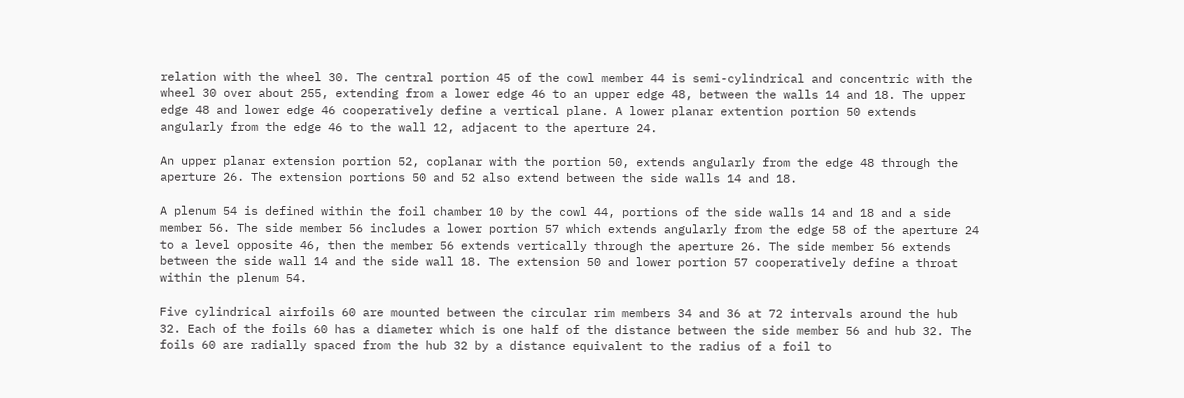relation with the wheel 30. The central portion 45 of the cowl member 44 is semi-cylindrical and concentric with the wheel 30 over about 255, extending from a lower edge 46 to an upper edge 48, between the walls 14 and 18. The upper edge 48 and lower edge 46 cooperatively define a vertical plane. A lower planar extention portion 50 extends angularly from the edge 46 to the wall 12, adjacent to the aperture 24.

An upper planar extension portion 52, coplanar with the portion 50, extends angularly from the edge 48 through the aperture 26. The extension portions 50 and 52 also extend between the side walls 14 and 18.

A plenum 54 is defined within the foil chamber 10 by the cowl 44, portions of the side walls 14 and 18 and a side member 56. The side member 56 includes a lower portion 57 which extends angularly from the edge 58 of the aperture 24 to a level opposite 46, then the member 56 extends vertically through the aperture 26. The side member 56 extends between the side wall 14 and the side wall 18. The extension 50 and lower portion 57 cooperatively define a throat within the plenum 54.

Five cylindrical airfoils 60 are mounted between the circular rim members 34 and 36 at 72 intervals around the hub 32. Each of the foils 60 has a diameter which is one half of the distance between the side member 56 and hub 32. The foils 60 are radially spaced from the hub 32 by a distance equivalent to the radius of a foil to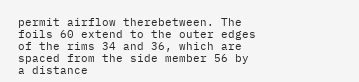permit airflow therebetween. The foils 60 extend to the outer edges of the rims 34 and 36, which are spaced from the side member 56 by a distance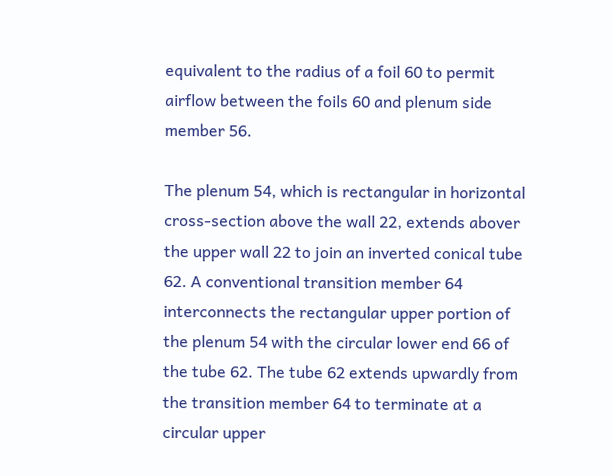equivalent to the radius of a foil 60 to permit airflow between the foils 60 and plenum side member 56.

The plenum 54, which is rectangular in horizontal cross-section above the wall 22, extends abover the upper wall 22 to join an inverted conical tube 62. A conventional transition member 64 interconnects the rectangular upper portion of the plenum 54 with the circular lower end 66 of the tube 62. The tube 62 extends upwardly from the transition member 64 to terminate at a circular upper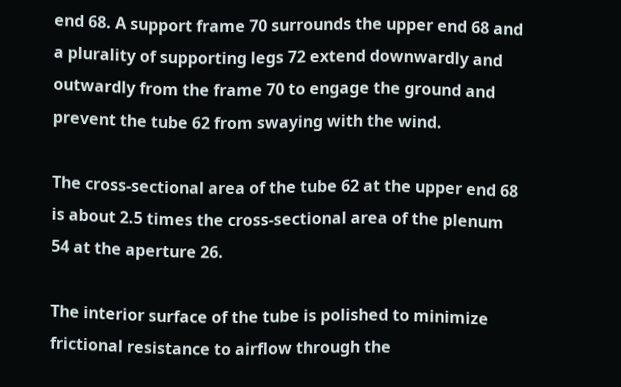end 68. A support frame 70 surrounds the upper end 68 and a plurality of supporting legs 72 extend downwardly and outwardly from the frame 70 to engage the ground and prevent the tube 62 from swaying with the wind.

The cross-sectional area of the tube 62 at the upper end 68 is about 2.5 times the cross-sectional area of the plenum 54 at the aperture 26.

The interior surface of the tube is polished to minimize frictional resistance to airflow through the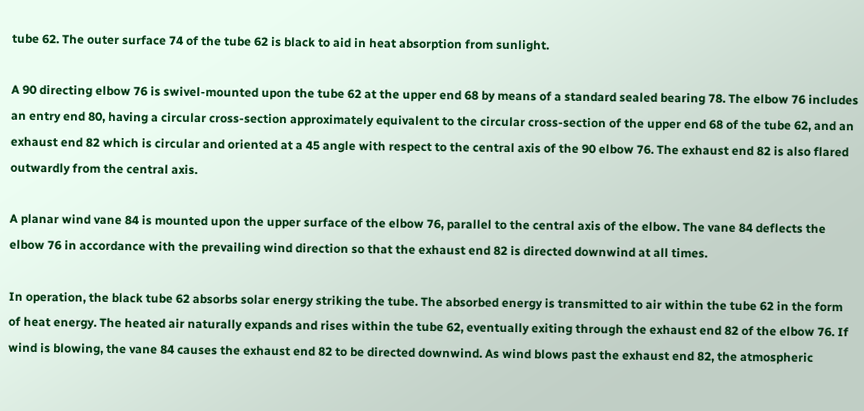tube 62. The outer surface 74 of the tube 62 is black to aid in heat absorption from sunlight.

A 90 directing elbow 76 is swivel-mounted upon the tube 62 at the upper end 68 by means of a standard sealed bearing 78. The elbow 76 includes an entry end 80, having a circular cross-section approximately equivalent to the circular cross-section of the upper end 68 of the tube 62, and an exhaust end 82 which is circular and oriented at a 45 angle with respect to the central axis of the 90 elbow 76. The exhaust end 82 is also flared outwardly from the central axis.

A planar wind vane 84 is mounted upon the upper surface of the elbow 76, parallel to the central axis of the elbow. The vane 84 deflects the elbow 76 in accordance with the prevailing wind direction so that the exhaust end 82 is directed downwind at all times.

In operation, the black tube 62 absorbs solar energy striking the tube. The absorbed energy is transmitted to air within the tube 62 in the form of heat energy. The heated air naturally expands and rises within the tube 62, eventually exiting through the exhaust end 82 of the elbow 76. If wind is blowing, the vane 84 causes the exhaust end 82 to be directed downwind. As wind blows past the exhaust end 82, the atmospheric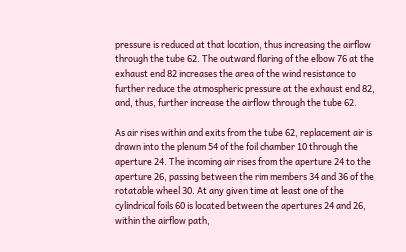pressure is reduced at that location, thus increasing the airflow through the tube 62. The outward flaring of the elbow 76 at the exhaust end 82 increases the area of the wind resistance to further reduce the atmospheric pressure at the exhaust end 82, and, thus, further increase the airflow through the tube 62.

As air rises within and exits from the tube 62, replacement air is drawn into the plenum 54 of the foil chamber 10 through the aperture 24. The incoming air rises from the aperture 24 to the aperture 26, passing between the rim members 34 and 36 of the rotatable wheel 30. At any given time at least one of the cylindrical foils 60 is located between the apertures 24 and 26, within the airflow path,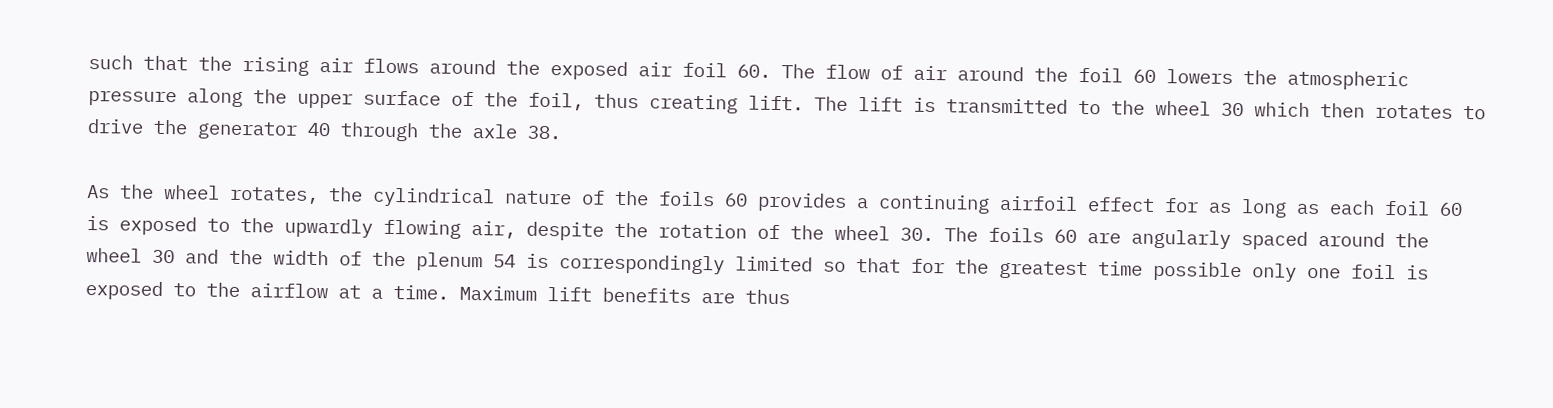such that the rising air flows around the exposed air foil 60. The flow of air around the foil 60 lowers the atmospheric pressure along the upper surface of the foil, thus creating lift. The lift is transmitted to the wheel 30 which then rotates to drive the generator 40 through the axle 38.

As the wheel rotates, the cylindrical nature of the foils 60 provides a continuing airfoil effect for as long as each foil 60 is exposed to the upwardly flowing air, despite the rotation of the wheel 30. The foils 60 are angularly spaced around the wheel 30 and the width of the plenum 54 is correspondingly limited so that for the greatest time possible only one foil is exposed to the airflow at a time. Maximum lift benefits are thus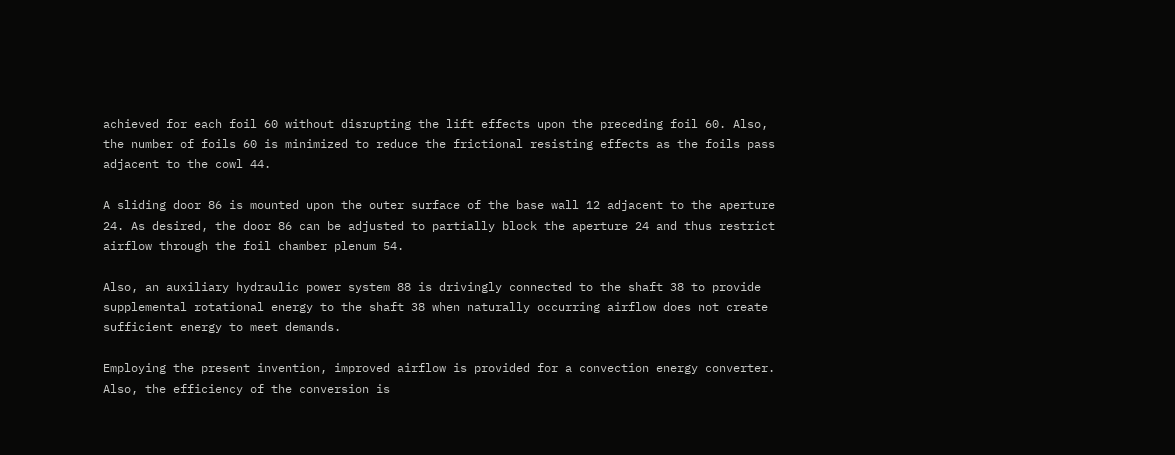achieved for each foil 60 without disrupting the lift effects upon the preceding foil 60. Also, the number of foils 60 is minimized to reduce the frictional resisting effects as the foils pass adjacent to the cowl 44.

A sliding door 86 is mounted upon the outer surface of the base wall 12 adjacent to the aperture 24. As desired, the door 86 can be adjusted to partially block the aperture 24 and thus restrict airflow through the foil chamber plenum 54.

Also, an auxiliary hydraulic power system 88 is drivingly connected to the shaft 38 to provide supplemental rotational energy to the shaft 38 when naturally occurring airflow does not create sufficient energy to meet demands.

Employing the present invention, improved airflow is provided for a convection energy converter. Also, the efficiency of the conversion is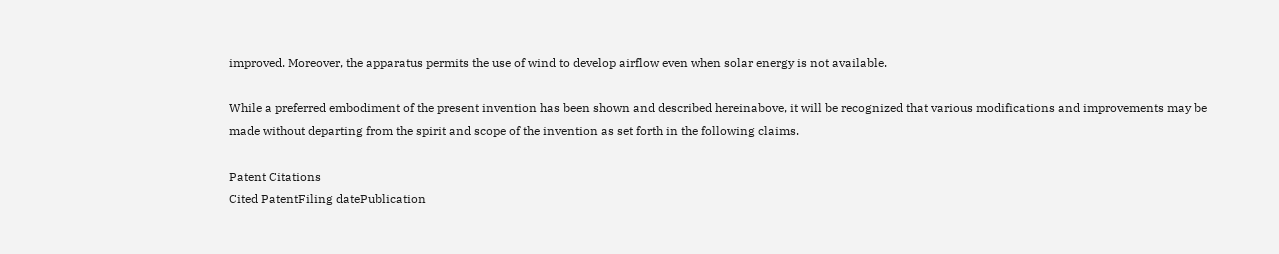improved. Moreover, the apparatus permits the use of wind to develop airflow even when solar energy is not available.

While a preferred embodiment of the present invention has been shown and described hereinabove, it will be recognized that various modifications and improvements may be made without departing from the spirit and scope of the invention as set forth in the following claims.

Patent Citations
Cited PatentFiling datePublication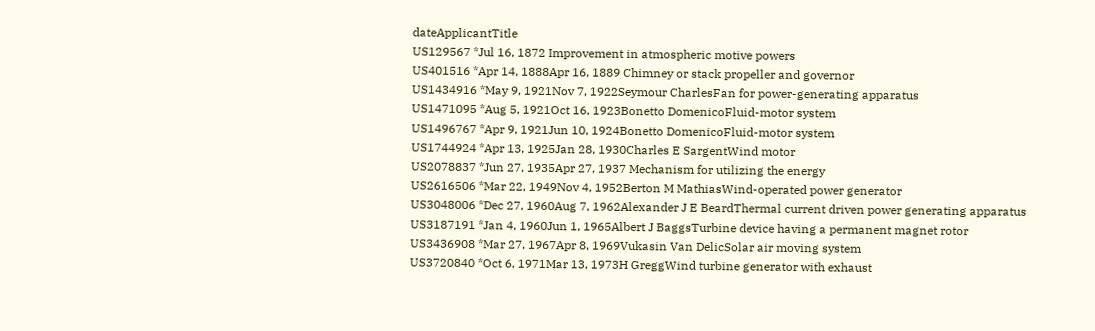dateApplicantTitle
US129567 *Jul 16, 1872 Improvement in atmospheric motive powers
US401516 *Apr 14, 1888Apr 16, 1889 Chimney or stack propeller and governor
US1434916 *May 9, 1921Nov 7, 1922Seymour CharlesFan for power-generating apparatus
US1471095 *Aug 5, 1921Oct 16, 1923Bonetto DomenicoFluid-motor system
US1496767 *Apr 9, 1921Jun 10, 1924Bonetto DomenicoFluid-motor system
US1744924 *Apr 13, 1925Jan 28, 1930Charles E SargentWind motor
US2078837 *Jun 27, 1935Apr 27, 1937 Mechanism for utilizing the energy
US2616506 *Mar 22, 1949Nov 4, 1952Berton M MathiasWind-operated power generator
US3048006 *Dec 27, 1960Aug 7, 1962Alexander J E BeardThermal current driven power generating apparatus
US3187191 *Jan 4, 1960Jun 1, 1965Albert J BaggsTurbine device having a permanent magnet rotor
US3436908 *Mar 27, 1967Apr 8, 1969Vukasin Van DelicSolar air moving system
US3720840 *Oct 6, 1971Mar 13, 1973H GreggWind turbine generator with exhaust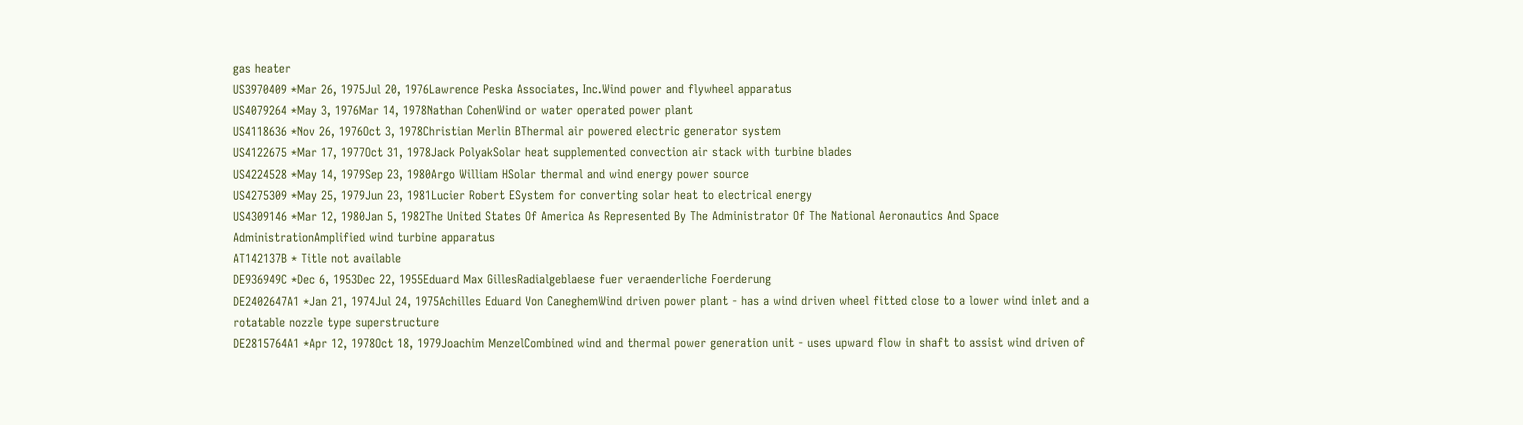gas heater
US3970409 *Mar 26, 1975Jul 20, 1976Lawrence Peska Associates, Inc.Wind power and flywheel apparatus
US4079264 *May 3, 1976Mar 14, 1978Nathan CohenWind or water operated power plant
US4118636 *Nov 26, 1976Oct 3, 1978Christian Merlin BThermal air powered electric generator system
US4122675 *Mar 17, 1977Oct 31, 1978Jack PolyakSolar heat supplemented convection air stack with turbine blades
US4224528 *May 14, 1979Sep 23, 1980Argo William HSolar thermal and wind energy power source
US4275309 *May 25, 1979Jun 23, 1981Lucier Robert ESystem for converting solar heat to electrical energy
US4309146 *Mar 12, 1980Jan 5, 1982The United States Of America As Represented By The Administrator Of The National Aeronautics And Space AdministrationAmplified wind turbine apparatus
AT142137B * Title not available
DE936949C *Dec 6, 1953Dec 22, 1955Eduard Max GillesRadialgeblaese fuer veraenderliche Foerderung
DE2402647A1 *Jan 21, 1974Jul 24, 1975Achilles Eduard Von CaneghemWind driven power plant - has a wind driven wheel fitted close to a lower wind inlet and a rotatable nozzle type superstructure
DE2815764A1 *Apr 12, 1978Oct 18, 1979Joachim MenzelCombined wind and thermal power generation unit - uses upward flow in shaft to assist wind driven of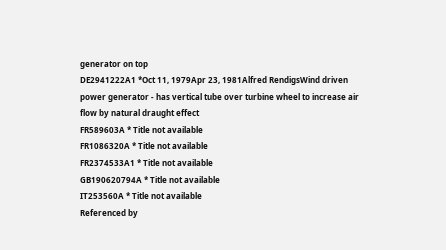generator on top
DE2941222A1 *Oct 11, 1979Apr 23, 1981Alfred RendigsWind driven power generator - has vertical tube over turbine wheel to increase air flow by natural draught effect
FR589603A * Title not available
FR1086320A * Title not available
FR2374533A1 * Title not available
GB190620794A * Title not available
IT253560A * Title not available
Referenced by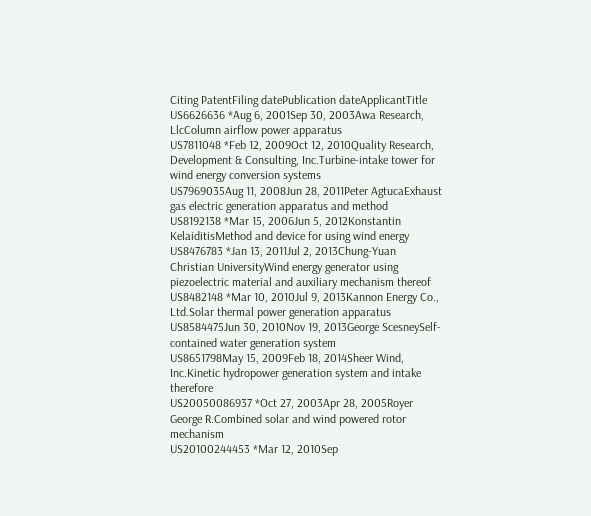Citing PatentFiling datePublication dateApplicantTitle
US6626636 *Aug 6, 2001Sep 30, 2003Awa Research, LlcColumn airflow power apparatus
US7811048 *Feb 12, 2009Oct 12, 2010Quality Research, Development & Consulting, Inc.Turbine-intake tower for wind energy conversion systems
US7969035Aug 11, 2008Jun 28, 2011Peter AgtucaExhaust gas electric generation apparatus and method
US8192138 *Mar 15, 2006Jun 5, 2012Konstantin KelaiditisMethod and device for using wind energy
US8476783 *Jan 13, 2011Jul 2, 2013Chung-Yuan Christian UniversityWind energy generator using piezoelectric material and auxiliary mechanism thereof
US8482148 *Mar 10, 2010Jul 9, 2013Kannon Energy Co., Ltd.Solar thermal power generation apparatus
US8584475Jun 30, 2010Nov 19, 2013George ScesneySelf-contained water generation system
US8651798May 15, 2009Feb 18, 2014Sheer Wind, Inc.Kinetic hydropower generation system and intake therefore
US20050086937 *Oct 27, 2003Apr 28, 2005Royer George R.Combined solar and wind powered rotor mechanism
US20100244453 *Mar 12, 2010Sep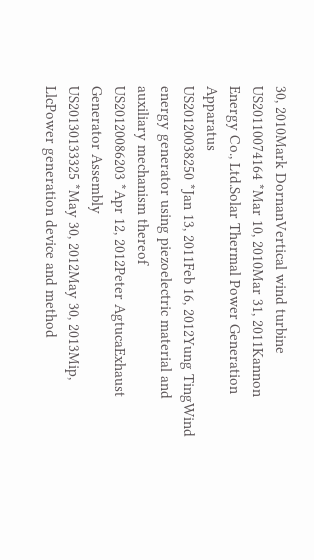30, 2010Mark DornanVertical wind turbine
US20110074164 *Mar 10, 2010Mar 31, 2011Kannon Energy Co., Ltd.Solar Thermal Power Generation Apparatus
US20120038250 *Jan 13, 2011Feb 16, 2012Yung TingWind energy generator using piezoelectric material and auxiliary mechanism thereof
US20120086203 *Apr 12, 2012Peter AgtucaExhaust Generator Assembly
US20130133325 *May 30, 2012May 30, 2013Mip, LlcPower generation device and method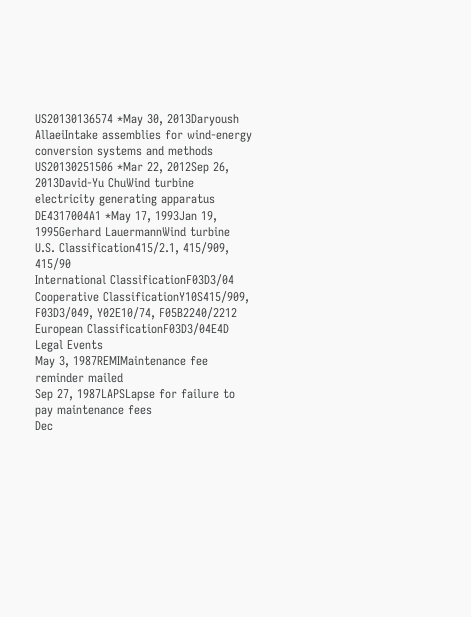US20130136574 *May 30, 2013Daryoush AllaeiIntake assemblies for wind-energy conversion systems and methods
US20130251506 *Mar 22, 2012Sep 26, 2013David-Yu ChuWind turbine electricity generating apparatus
DE4317004A1 *May 17, 1993Jan 19, 1995Gerhard LauermannWind turbine
U.S. Classification415/2.1, 415/909, 415/90
International ClassificationF03D3/04
Cooperative ClassificationY10S415/909, F03D3/049, Y02E10/74, F05B2240/2212
European ClassificationF03D3/04E4D
Legal Events
May 3, 1987REMIMaintenance fee reminder mailed
Sep 27, 1987LAPSLapse for failure to pay maintenance fees
Dec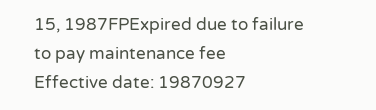15, 1987FPExpired due to failure to pay maintenance fee
Effective date: 19870927